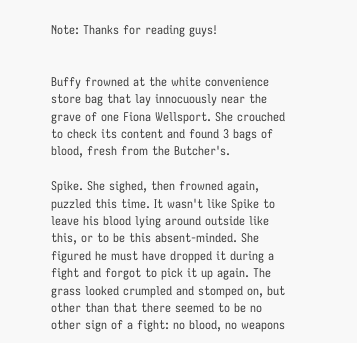Note: Thanks for reading guys!


Buffy frowned at the white convenience store bag that lay innocuously near the grave of one Fiona Wellsport. She crouched to check its content and found 3 bags of blood, fresh from the Butcher's.

Spike. She sighed, then frowned again, puzzled this time. It wasn't like Spike to leave his blood lying around outside like this, or to be this absent-minded. She figured he must have dropped it during a fight and forgot to pick it up again. The grass looked crumpled and stomped on, but other than that there seemed to be no other sign of a fight: no blood, no weapons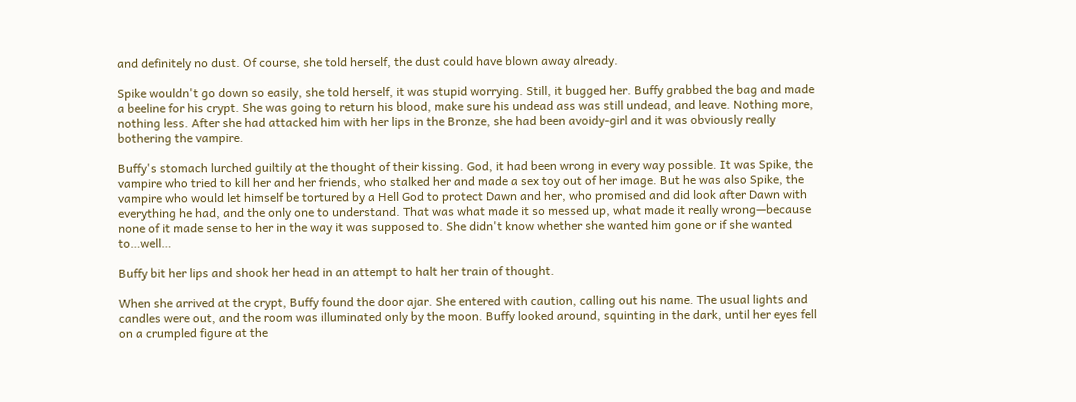and definitely no dust. Of course, she told herself, the dust could have blown away already.

Spike wouldn't go down so easily, she told herself, it was stupid worrying. Still, it bugged her. Buffy grabbed the bag and made a beeline for his crypt. She was going to return his blood, make sure his undead ass was still undead, and leave. Nothing more, nothing less. After she had attacked him with her lips in the Bronze, she had been avoidy-girl and it was obviously really bothering the vampire.

Buffy's stomach lurched guiltily at the thought of their kissing. God, it had been wrong in every way possible. It was Spike, the vampire who tried to kill her and her friends, who stalked her and made a sex toy out of her image. But he was also Spike, the vampire who would let himself be tortured by a Hell God to protect Dawn and her, who promised and did look after Dawn with everything he had, and the only one to understand. That was what made it so messed up, what made it really wrong—because none of it made sense to her in the way it was supposed to. She didn't know whether she wanted him gone or if she wanted to…well…

Buffy bit her lips and shook her head in an attempt to halt her train of thought.

When she arrived at the crypt, Buffy found the door ajar. She entered with caution, calling out his name. The usual lights and candles were out, and the room was illuminated only by the moon. Buffy looked around, squinting in the dark, until her eyes fell on a crumpled figure at the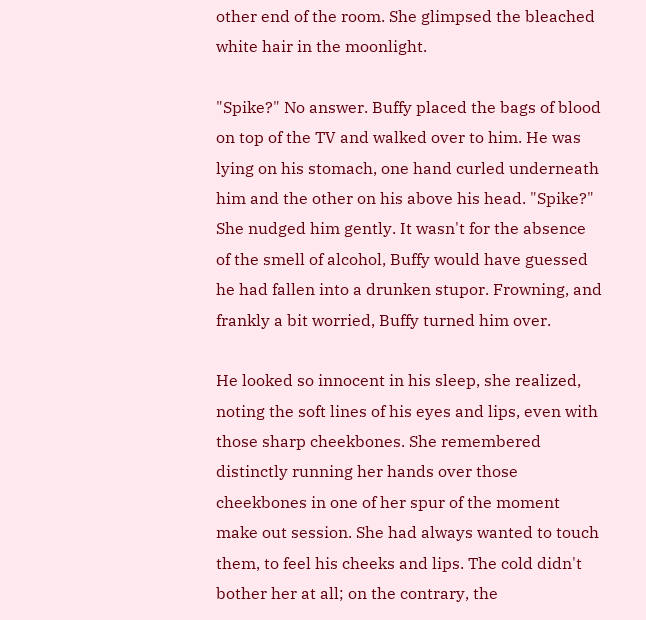other end of the room. She glimpsed the bleached white hair in the moonlight.

"Spike?" No answer. Buffy placed the bags of blood on top of the TV and walked over to him. He was lying on his stomach, one hand curled underneath him and the other on his above his head. "Spike?" She nudged him gently. It wasn't for the absence of the smell of alcohol, Buffy would have guessed he had fallen into a drunken stupor. Frowning, and frankly a bit worried, Buffy turned him over.

He looked so innocent in his sleep, she realized, noting the soft lines of his eyes and lips, even with those sharp cheekbones. She remembered distinctly running her hands over those cheekbones in one of her spur of the moment make out session. She had always wanted to touch them, to feel his cheeks and lips. The cold didn't bother her at all; on the contrary, the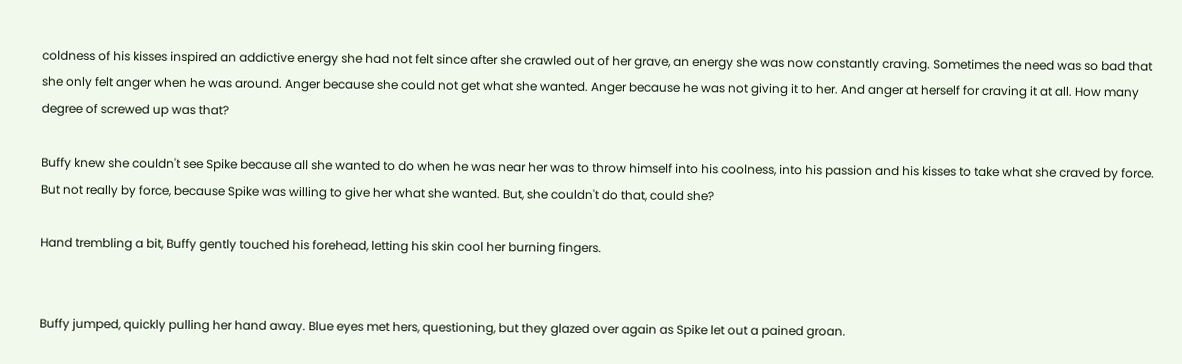coldness of his kisses inspired an addictive energy she had not felt since after she crawled out of her grave, an energy she was now constantly craving. Sometimes the need was so bad that she only felt anger when he was around. Anger because she could not get what she wanted. Anger because he was not giving it to her. And anger at herself for craving it at all. How many degree of screwed up was that?

Buffy knew she couldn't see Spike because all she wanted to do when he was near her was to throw himself into his coolness, into his passion and his kisses to take what she craved by force. But not really by force, because Spike was willing to give her what she wanted. But, she couldn't do that, could she?

Hand trembling a bit, Buffy gently touched his forehead, letting his skin cool her burning fingers.


Buffy jumped, quickly pulling her hand away. Blue eyes met hers, questioning, but they glazed over again as Spike let out a pained groan.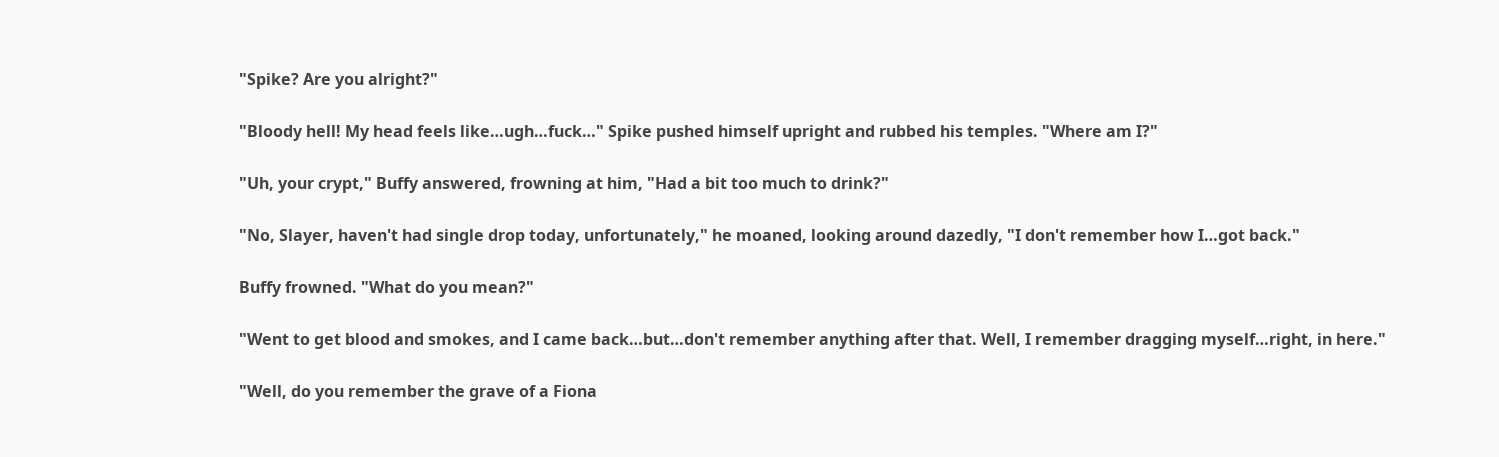"Spike? Are you alright?"

"Bloody hell! My head feels like…ugh…fuck…" Spike pushed himself upright and rubbed his temples. "Where am I?"

"Uh, your crypt," Buffy answered, frowning at him, "Had a bit too much to drink?"

"No, Slayer, haven't had single drop today, unfortunately," he moaned, looking around dazedly, "I don't remember how I…got back."

Buffy frowned. "What do you mean?"

"Went to get blood and smokes, and I came back…but…don't remember anything after that. Well, I remember dragging myself…right, in here."

"Well, do you remember the grave of a Fiona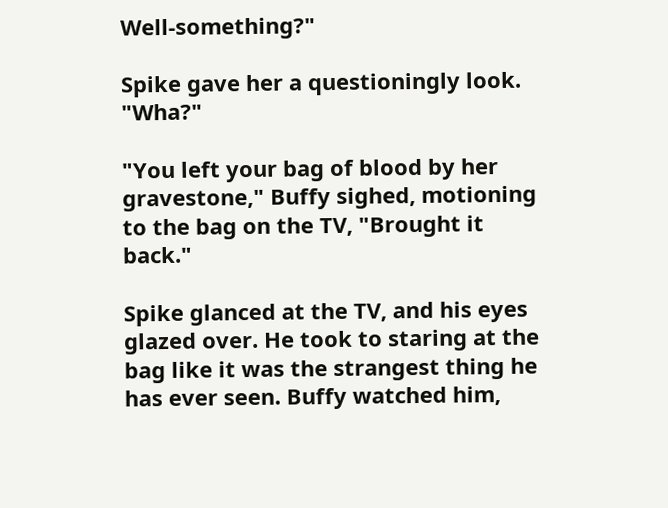Well-something?"

Spike gave her a questioningly look. "Wha?"

"You left your bag of blood by her gravestone," Buffy sighed, motioning to the bag on the TV, "Brought it back."

Spike glanced at the TV, and his eyes glazed over. He took to staring at the bag like it was the strangest thing he has ever seen. Buffy watched him,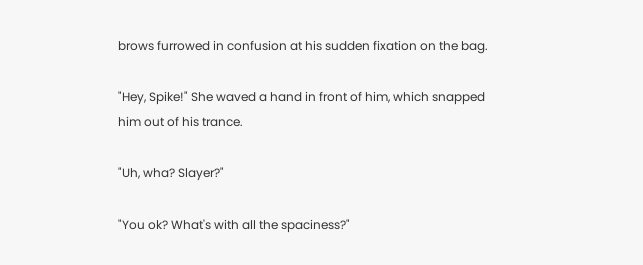brows furrowed in confusion at his sudden fixation on the bag.

"Hey, Spike!" She waved a hand in front of him, which snapped him out of his trance.

"Uh, wha? Slayer?"

"You ok? What's with all the spaciness?"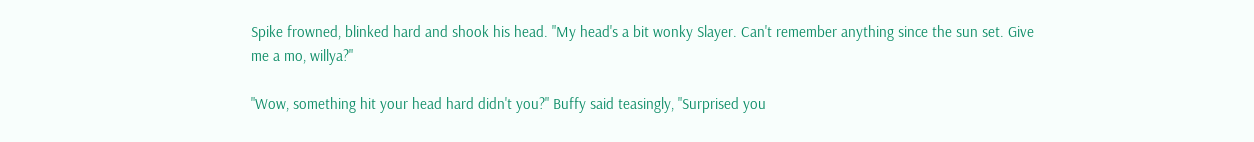Spike frowned, blinked hard and shook his head. "My head's a bit wonky Slayer. Can't remember anything since the sun set. Give me a mo, willya?"

"Wow, something hit your head hard didn't you?" Buffy said teasingly, "Surprised you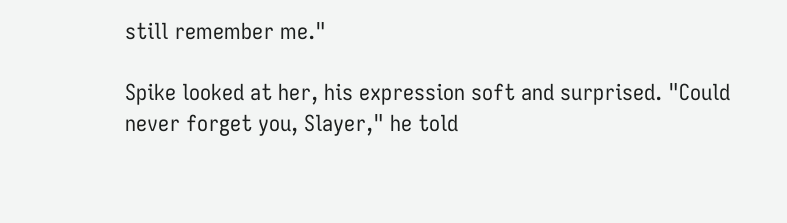still remember me."

Spike looked at her, his expression soft and surprised. "Could never forget you, Slayer," he told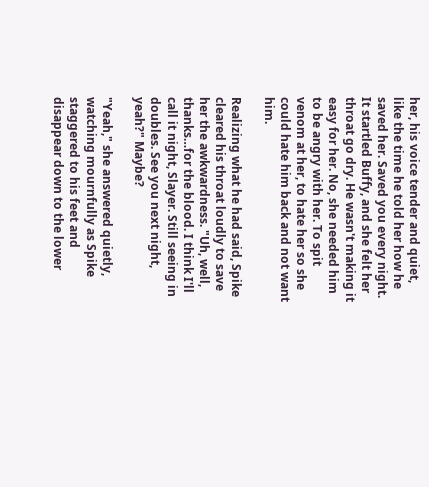her, his voice tender and quiet, like the time he told her how he saved her. Saved you every night. It startled Buffy, and she felt her throat go dry. He wasn't making it easy for her. No, she needed him to be angry with her. To spit venom at her, to hate her so she could hate him back and not want him.

Realizing what he had said, Spike cleared his throat loudly to save her the awkwardness. "Uh, well, thanks…for the blood. I think I'll call it night, Slayer. Still seeing in doubles. See you next night, yeah?" Maybe?

"Yeah," she answered quietly, watching mournfully as Spike staggered to his feet and disappear down to the lower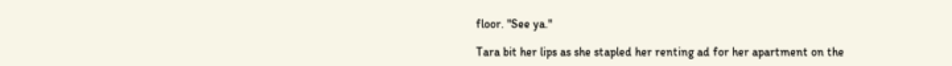floor. "See ya."

Tara bit her lips as she stapled her renting ad for her apartment on the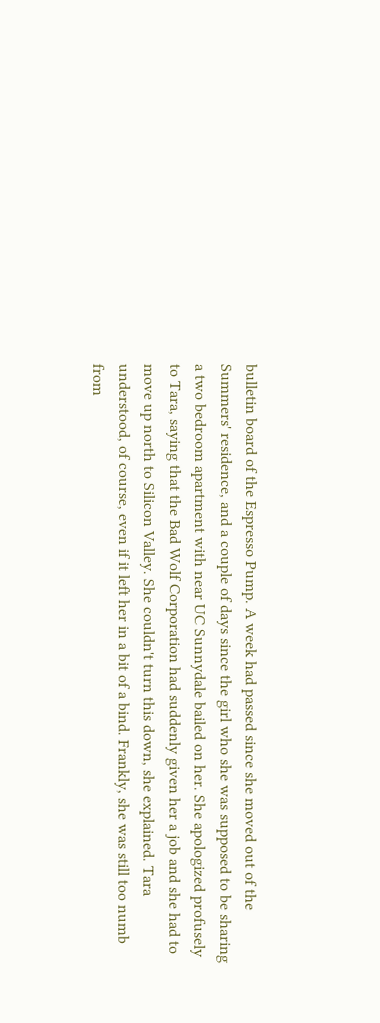bulletin board of the Espresso Pump. A week had passed since she moved out of the Summers' residence, and a couple of days since the girl who she was supposed to be sharing a two bedroom apartment with near UC Sunnydale bailed on her. She apologized profusely to Tara, saying that the Bad Wolf Corporation had suddenly given her a job and she had to move up north to Silicon Valley. She couldn't turn this down, she explained. Tara understood, of course, even if it left her in a bit of a bind. Frankly, she was still too numb from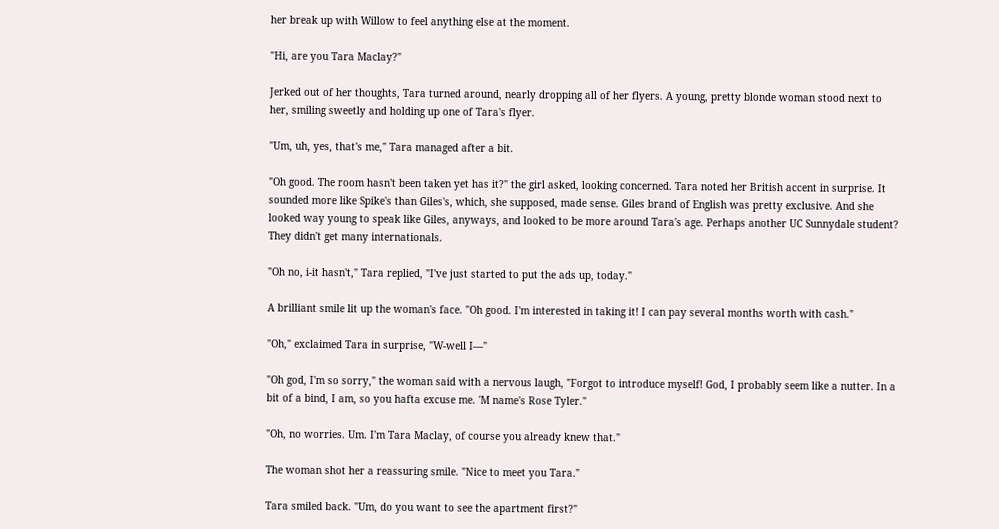her break up with Willow to feel anything else at the moment.

"Hi, are you Tara Maclay?"

Jerked out of her thoughts, Tara turned around, nearly dropping all of her flyers. A young, pretty blonde woman stood next to her, smiling sweetly and holding up one of Tara's flyer.

"Um, uh, yes, that's me," Tara managed after a bit.

"Oh good. The room hasn't been taken yet has it?" the girl asked, looking concerned. Tara noted her British accent in surprise. It sounded more like Spike's than Giles's, which, she supposed, made sense. Giles brand of English was pretty exclusive. And she looked way young to speak like Giles, anyways, and looked to be more around Tara's age. Perhaps another UC Sunnydale student? They didn't get many internationals.

"Oh no, i-it hasn't," Tara replied, "I've just started to put the ads up, today."

A brilliant smile lit up the woman's face. "Oh good. I'm interested in taking it! I can pay several months worth with cash."

"Oh," exclaimed Tara in surprise, "W-well I—"

"Oh god, I'm so sorry," the woman said with a nervous laugh, "Forgot to introduce myself! God, I probably seem like a nutter. In a bit of a bind, I am, so you hafta excuse me. 'M name's Rose Tyler."

"Oh, no worries. Um. I'm Tara Maclay, of course you already knew that."

The woman shot her a reassuring smile. "Nice to meet you Tara."

Tara smiled back. "Um, do you want to see the apartment first?"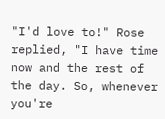"I'd love to!" Rose replied, "I have time now and the rest of the day. So, whenever you're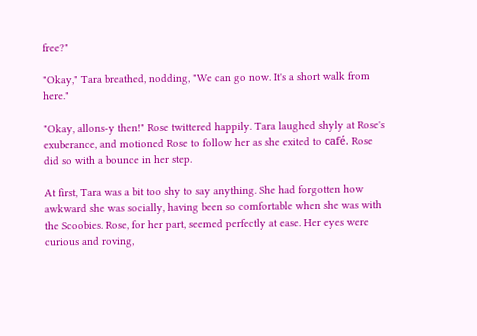free?"

"Okay," Tara breathed, nodding, "We can go now. It's a short walk from here."

"Okay, allons-y then!" Rose twittered happily. Tara laughed shyly at Rose's exuberance, and motioned Rose to follow her as she exited to café. Rose did so with a bounce in her step.

At first, Tara was a bit too shy to say anything. She had forgotten how awkward she was socially, having been so comfortable when she was with the Scoobies. Rose, for her part, seemed perfectly at ease. Her eyes were curious and roving,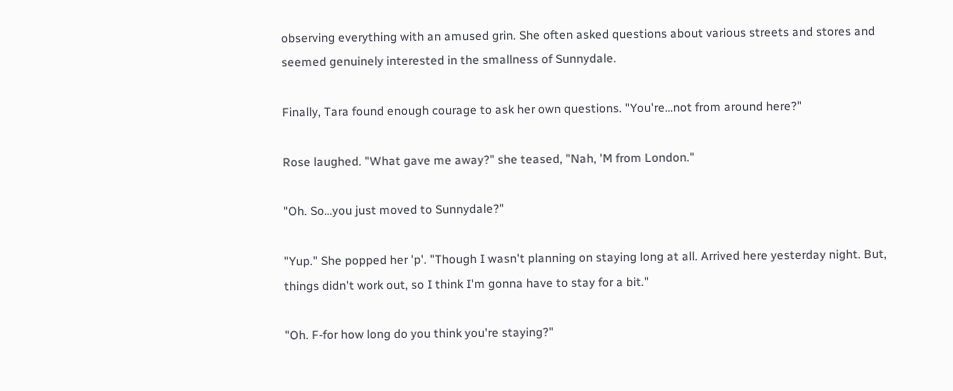observing everything with an amused grin. She often asked questions about various streets and stores and seemed genuinely interested in the smallness of Sunnydale.

Finally, Tara found enough courage to ask her own questions. "You're…not from around here?"

Rose laughed. "What gave me away?" she teased, "Nah, 'M from London."

"Oh. So…you just moved to Sunnydale?"

"Yup." She popped her 'p'. "Though I wasn't planning on staying long at all. Arrived here yesterday night. But, things didn't work out, so I think I'm gonna have to stay for a bit."

"Oh. F-for how long do you think you're staying?"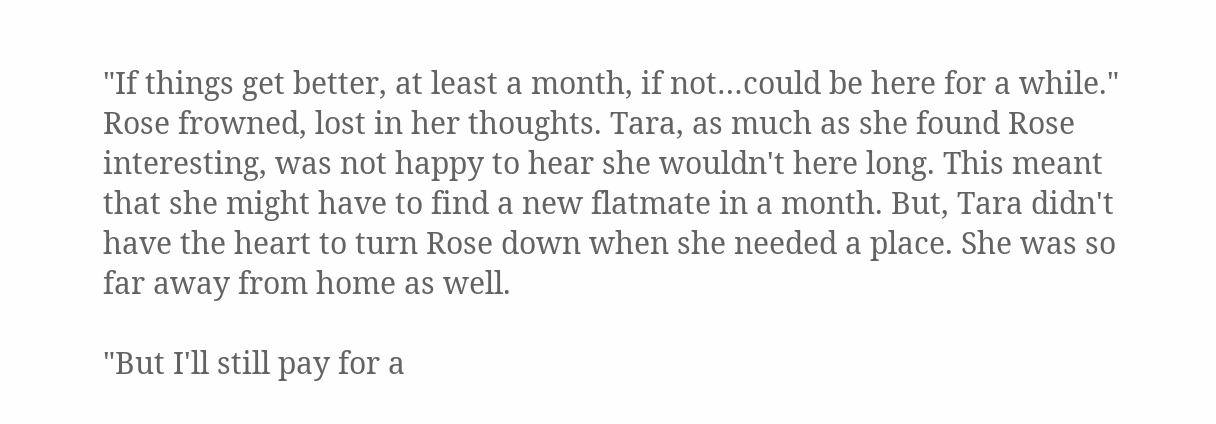"If things get better, at least a month, if not…could be here for a while." Rose frowned, lost in her thoughts. Tara, as much as she found Rose interesting, was not happy to hear she wouldn't here long. This meant that she might have to find a new flatmate in a month. But, Tara didn't have the heart to turn Rose down when she needed a place. She was so far away from home as well.

"But I'll still pay for a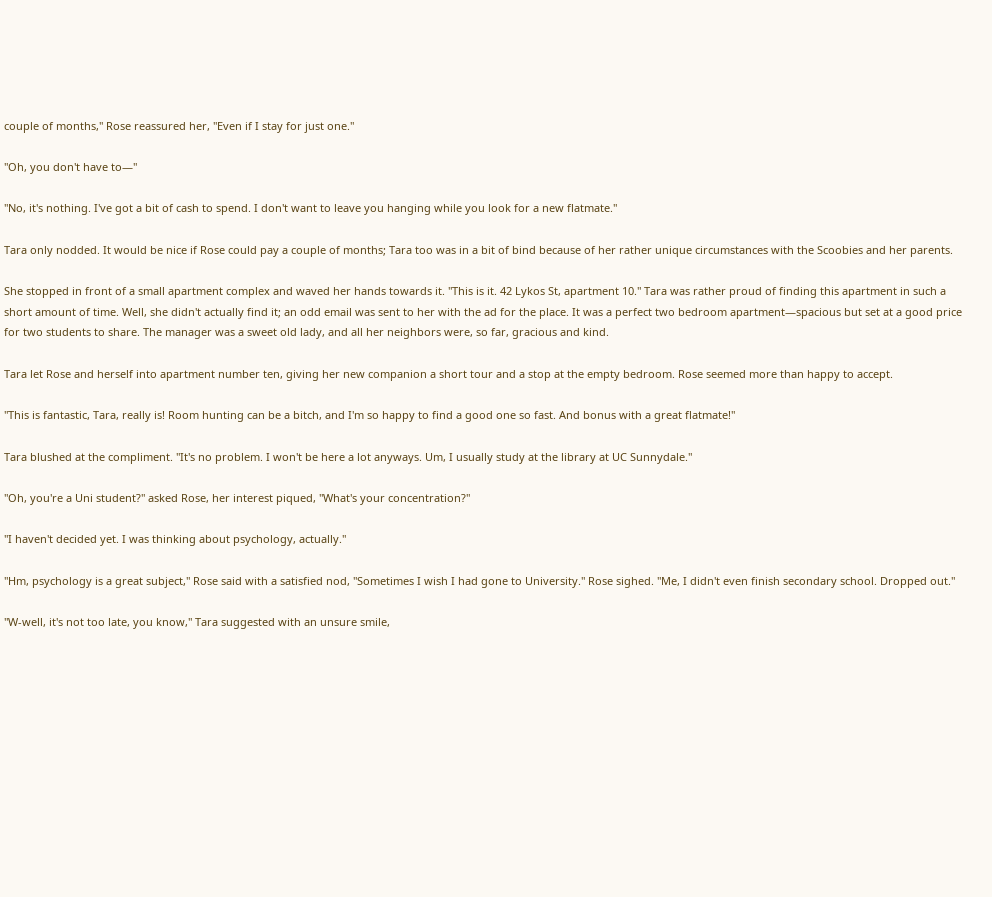couple of months," Rose reassured her, "Even if I stay for just one."

"Oh, you don't have to—"

"No, it's nothing. I've got a bit of cash to spend. I don't want to leave you hanging while you look for a new flatmate."

Tara only nodded. It would be nice if Rose could pay a couple of months; Tara too was in a bit of bind because of her rather unique circumstances with the Scoobies and her parents.

She stopped in front of a small apartment complex and waved her hands towards it. "This is it. 42 Lykos St, apartment 10." Tara was rather proud of finding this apartment in such a short amount of time. Well, she didn't actually find it; an odd email was sent to her with the ad for the place. It was a perfect two bedroom apartment—spacious but set at a good price for two students to share. The manager was a sweet old lady, and all her neighbors were, so far, gracious and kind.

Tara let Rose and herself into apartment number ten, giving her new companion a short tour and a stop at the empty bedroom. Rose seemed more than happy to accept.

"This is fantastic, Tara, really is! Room hunting can be a bitch, and I'm so happy to find a good one so fast. And bonus with a great flatmate!"

Tara blushed at the compliment. "It's no problem. I won't be here a lot anyways. Um, I usually study at the library at UC Sunnydale."

"Oh, you're a Uni student?" asked Rose, her interest piqued, "What's your concentration?"

"I haven't decided yet. I was thinking about psychology, actually."

"Hm, psychology is a great subject," Rose said with a satisfied nod, "Sometimes I wish I had gone to University." Rose sighed. "Me, I didn't even finish secondary school. Dropped out."

"W-well, it's not too late, you know," Tara suggested with an unsure smile,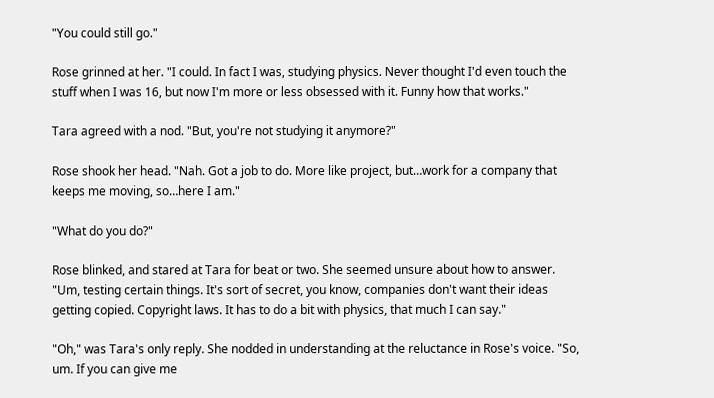"You could still go."

Rose grinned at her. "I could. In fact I was, studying physics. Never thought I'd even touch the stuff when I was 16, but now I'm more or less obsessed with it. Funny how that works."

Tara agreed with a nod. "But, you're not studying it anymore?"

Rose shook her head. "Nah. Got a job to do. More like project, but…work for a company that keeps me moving, so…here I am."

"What do you do?"

Rose blinked, and stared at Tara for beat or two. She seemed unsure about how to answer. "Um, testing certain things. It's sort of secret, you know, companies don't want their ideas getting copied. Copyright laws. It has to do a bit with physics, that much I can say."

"Oh," was Tara's only reply. She nodded in understanding at the reluctance in Rose's voice. "So, um. If you can give me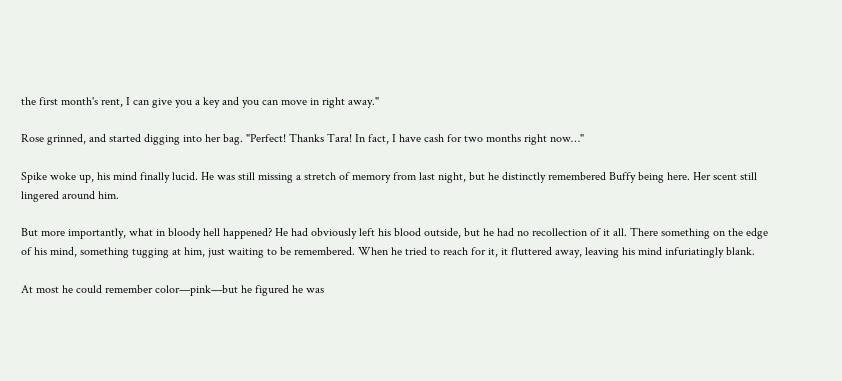the first month's rent, I can give you a key and you can move in right away."

Rose grinned, and started digging into her bag. "Perfect! Thanks Tara! In fact, I have cash for two months right now…"

Spike woke up, his mind finally lucid. He was still missing a stretch of memory from last night, but he distinctly remembered Buffy being here. Her scent still lingered around him.

But more importantly, what in bloody hell happened? He had obviously left his blood outside, but he had no recollection of it all. There something on the edge of his mind, something tugging at him, just waiting to be remembered. When he tried to reach for it, it fluttered away, leaving his mind infuriatingly blank.

At most he could remember color—pink—but he figured he was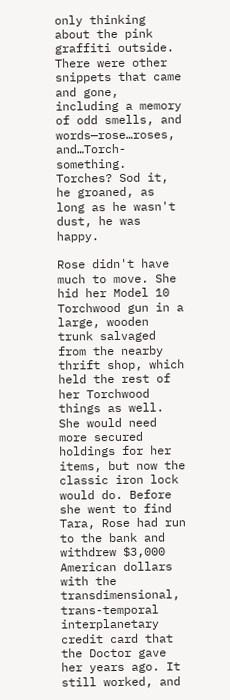only thinking about the pink graffiti outside. There were other snippets that came and gone, including a memory of odd smells, and words—rose…roses, and…Torch-something. Torches? Sod it, he groaned, as long as he wasn't dust, he was happy.

Rose didn't have much to move. She hid her Model 10 Torchwood gun in a large, wooden trunk salvaged from the nearby thrift shop, which held the rest of her Torchwood things as well. She would need more secured holdings for her items, but now the classic iron lock would do. Before she went to find Tara, Rose had run to the bank and withdrew $3,000 American dollars with the transdimensional, trans-temporal interplanetary credit card that the Doctor gave her years ago. It still worked, and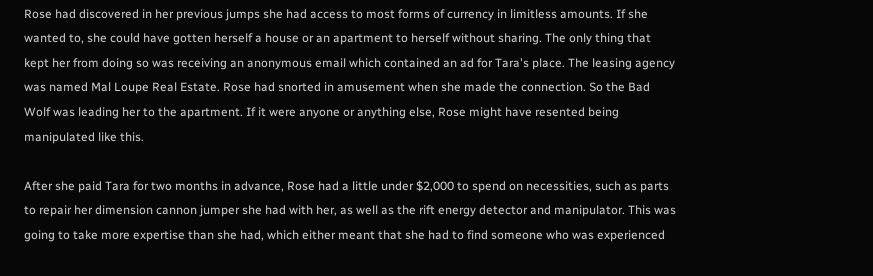Rose had discovered in her previous jumps she had access to most forms of currency in limitless amounts. If she wanted to, she could have gotten herself a house or an apartment to herself without sharing. The only thing that kept her from doing so was receiving an anonymous email which contained an ad for Tara's place. The leasing agency was named Mal Loupe Real Estate. Rose had snorted in amusement when she made the connection. So the Bad Wolf was leading her to the apartment. If it were anyone or anything else, Rose might have resented being manipulated like this.

After she paid Tara for two months in advance, Rose had a little under $2,000 to spend on necessities, such as parts to repair her dimension cannon jumper she had with her, as well as the rift energy detector and manipulator. This was going to take more expertise than she had, which either meant that she had to find someone who was experienced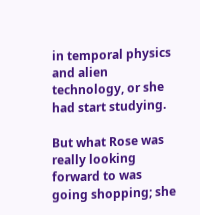in temporal physics and alien technology, or she had start studying.

But what Rose was really looking forward to was going shopping; she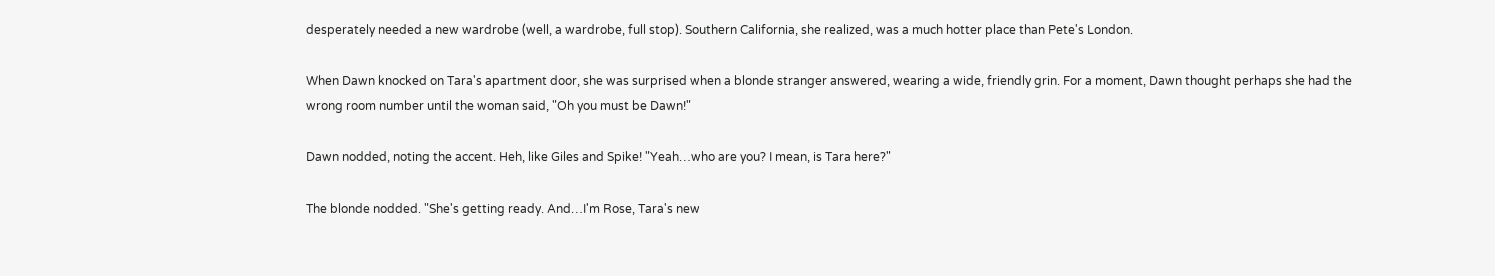desperately needed a new wardrobe (well, a wardrobe, full stop). Southern California, she realized, was a much hotter place than Pete's London.

When Dawn knocked on Tara's apartment door, she was surprised when a blonde stranger answered, wearing a wide, friendly grin. For a moment, Dawn thought perhaps she had the wrong room number until the woman said, "Oh you must be Dawn!"

Dawn nodded, noting the accent. Heh, like Giles and Spike! "Yeah…who are you? I mean, is Tara here?"

The blonde nodded. "She's getting ready. And…I'm Rose, Tara's new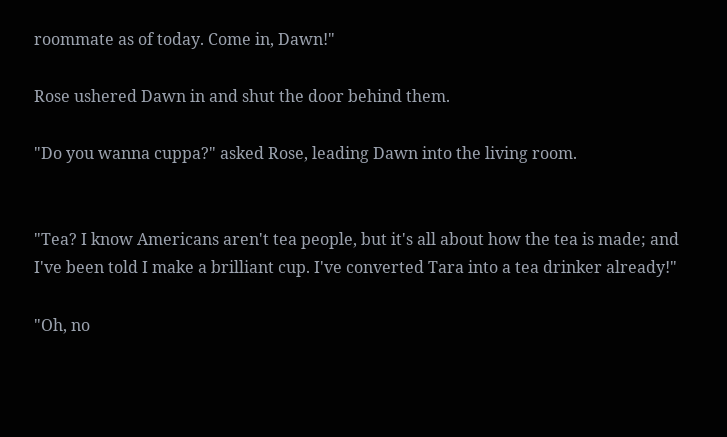roommate as of today. Come in, Dawn!"

Rose ushered Dawn in and shut the door behind them.

"Do you wanna cuppa?" asked Rose, leading Dawn into the living room.


"Tea? I know Americans aren't tea people, but it's all about how the tea is made; and I've been told I make a brilliant cup. I've converted Tara into a tea drinker already!"

"Oh, no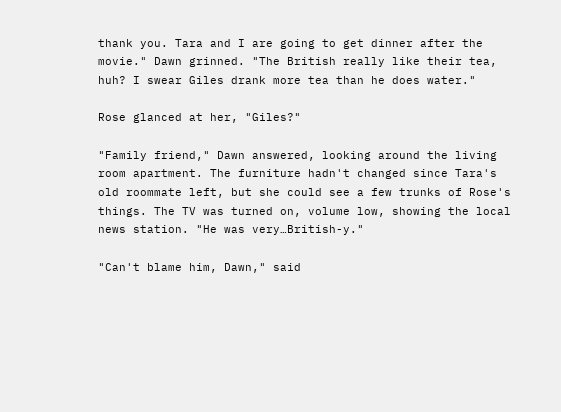thank you. Tara and I are going to get dinner after the movie." Dawn grinned. "The British really like their tea, huh? I swear Giles drank more tea than he does water."

Rose glanced at her, "Giles?"

"Family friend," Dawn answered, looking around the living room apartment. The furniture hadn't changed since Tara's old roommate left, but she could see a few trunks of Rose's things. The TV was turned on, volume low, showing the local news station. "He was very…British-y."

"Can't blame him, Dawn," said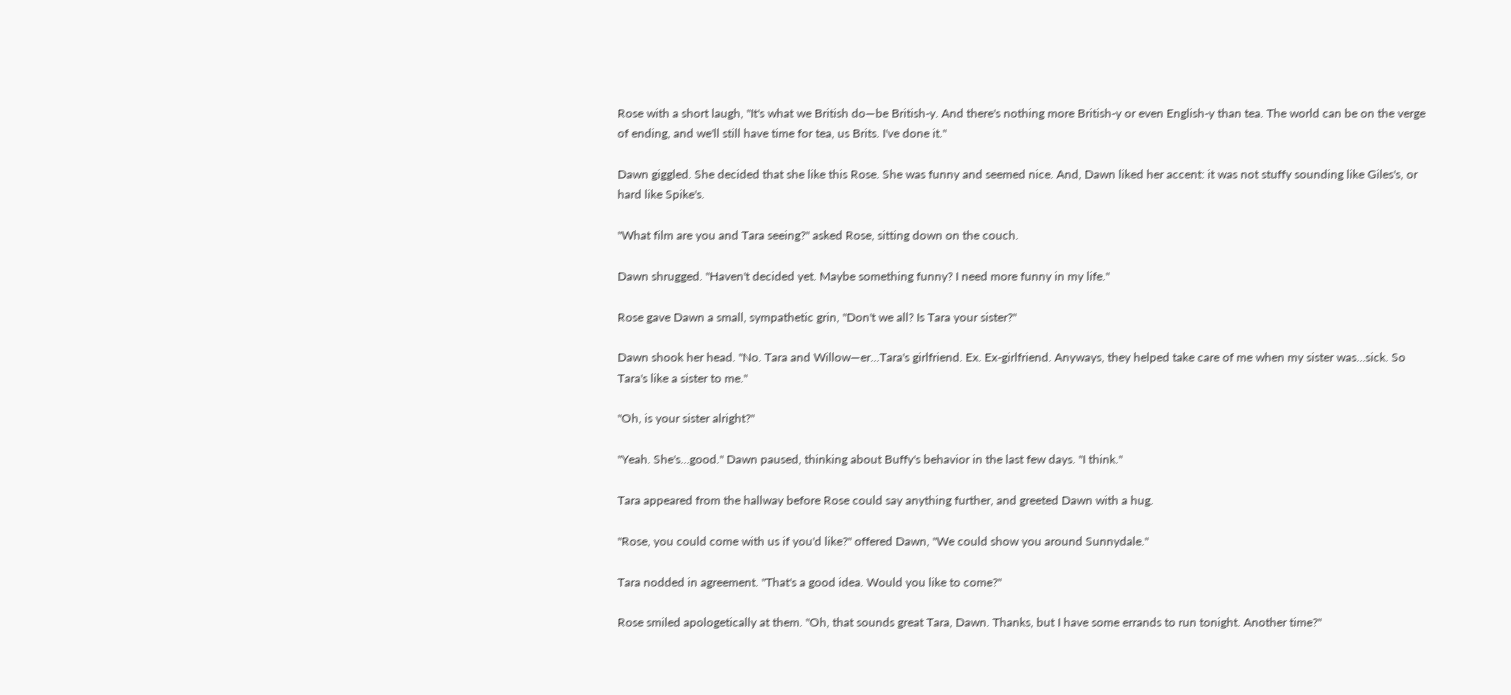Rose with a short laugh, "It's what we British do—be British-y. And there's nothing more British-y or even English-y than tea. The world can be on the verge of ending, and we'll still have time for tea, us Brits. I've done it."

Dawn giggled. She decided that she like this Rose. She was funny and seemed nice. And, Dawn liked her accent: it was not stuffy sounding like Giles's, or hard like Spike's.

"What film are you and Tara seeing?" asked Rose, sitting down on the couch.

Dawn shrugged. "Haven't decided yet. Maybe something funny? I need more funny in my life."

Rose gave Dawn a small, sympathetic grin, "Don't we all? Is Tara your sister?"

Dawn shook her head. "No. Tara and Willow—er...Tara's girlfriend. Ex. Ex-girlfriend. Anyways, they helped take care of me when my sister was…sick. So Tara's like a sister to me."

"Oh, is your sister alright?"

"Yeah. She's…good." Dawn paused, thinking about Buffy's behavior in the last few days. "I think."

Tara appeared from the hallway before Rose could say anything further, and greeted Dawn with a hug.

"Rose, you could come with us if you'd like?" offered Dawn, "We could show you around Sunnydale."

Tara nodded in agreement. "That's a good idea. Would you like to come?"

Rose smiled apologetically at them. "Oh, that sounds great Tara, Dawn. Thanks, but I have some errands to run tonight. Another time?"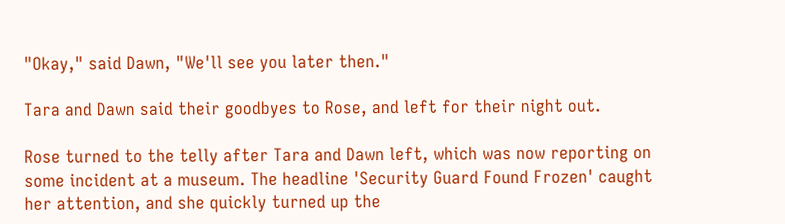"Okay," said Dawn, "We'll see you later then."

Tara and Dawn said their goodbyes to Rose, and left for their night out.

Rose turned to the telly after Tara and Dawn left, which was now reporting on some incident at a museum. The headline 'Security Guard Found Frozen' caught her attention, and she quickly turned up the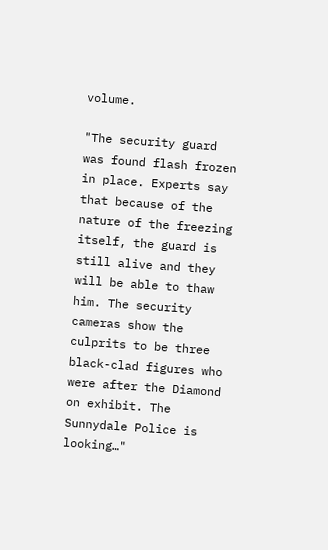volume.

"The security guard was found flash frozen in place. Experts say that because of the nature of the freezing itself, the guard is still alive and they will be able to thaw him. The security cameras show the culprits to be three black-clad figures who were after the Diamond on exhibit. The Sunnydale Police is looking…"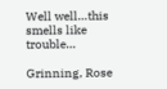Well well…this smells like trouble…

Grinning, Rose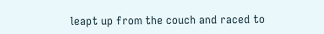leapt up from the couch and raced to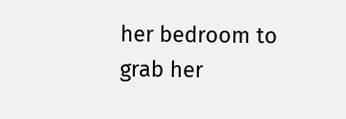her bedroom to grab her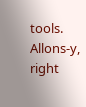tools.
Allons-y, right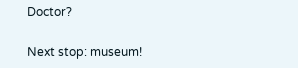Doctor?

Next stop: museum!